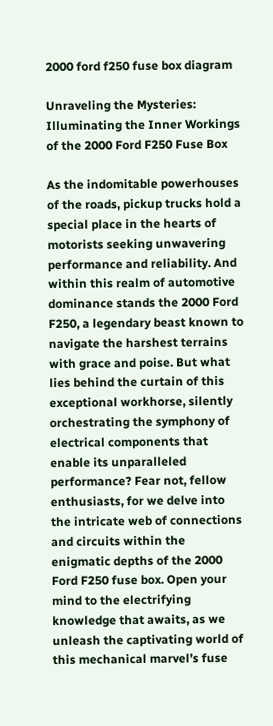2000 ford f250 fuse box diagram

Unraveling the Mysteries: Illuminating the Inner Workings of the 2000 Ford F250 Fuse Box

As the indomitable powerhouses of the roads, pickup trucks hold a special place in the hearts of motorists seeking unwavering performance and reliability. And within this realm of automotive dominance stands the 2000 Ford F250, a legendary beast known to navigate the harshest terrains with grace and poise. But what lies behind the curtain of this exceptional workhorse, silently orchestrating the symphony of electrical components that enable its unparalleled performance? Fear not, fellow enthusiasts, for we delve into the intricate web of connections and circuits within the enigmatic depths of the 2000 Ford F250 fuse box. Open your mind to the electrifying knowledge that awaits, as we unleash the captivating world of this mechanical marvel’s fuse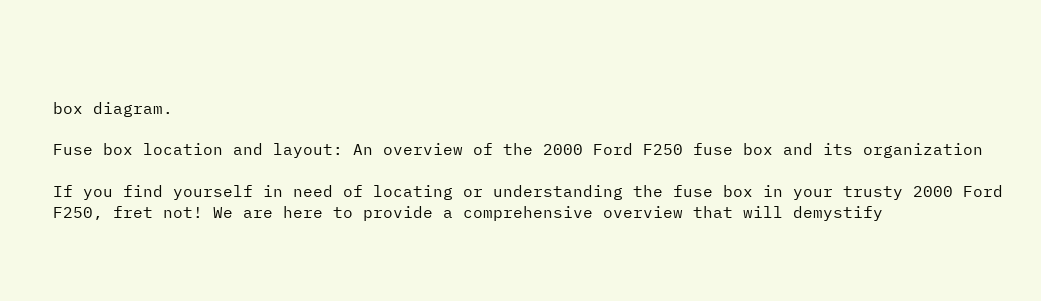box diagram.

Fuse box location and layout: An overview of the 2000 Ford F250 fuse box and its organization

If you find yourself in need of locating or understanding the fuse box in your trusty 2000 Ford F250, fret not! We are here to provide a comprehensive overview that will demystify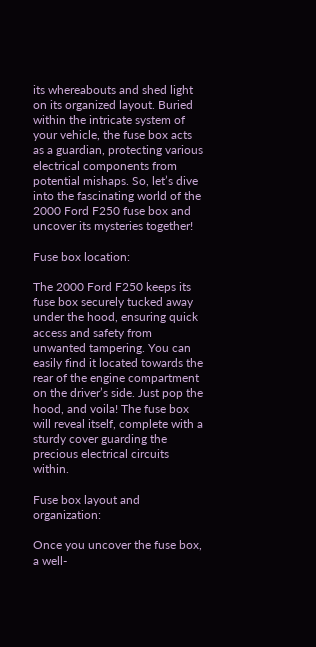its whereabouts and shed light on its organized layout. Buried within the intricate system of your vehicle, the fuse box acts as a guardian, protecting various electrical components from potential mishaps. So, let’s dive into the fascinating world of the 2000 Ford F250 fuse box and uncover its mysteries together!

Fuse box location:

The 2000 Ford F250 keeps its fuse box securely tucked away under the hood, ensuring quick access and safety from unwanted tampering. You can easily find it located towards the rear of the engine compartment on the driver’s side. Just pop the hood, and voila! The fuse box will reveal itself, complete with a sturdy cover guarding the precious electrical circuits within.

Fuse box layout and organization:

Once you uncover the fuse box, a well-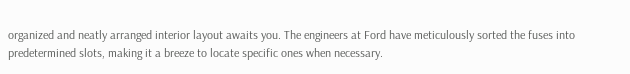organized and neatly arranged interior layout awaits you. The engineers at Ford have meticulously sorted the fuses into predetermined slots, making it a breeze to locate specific ones when necessary.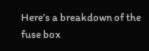Here’s a breakdown of the fuse box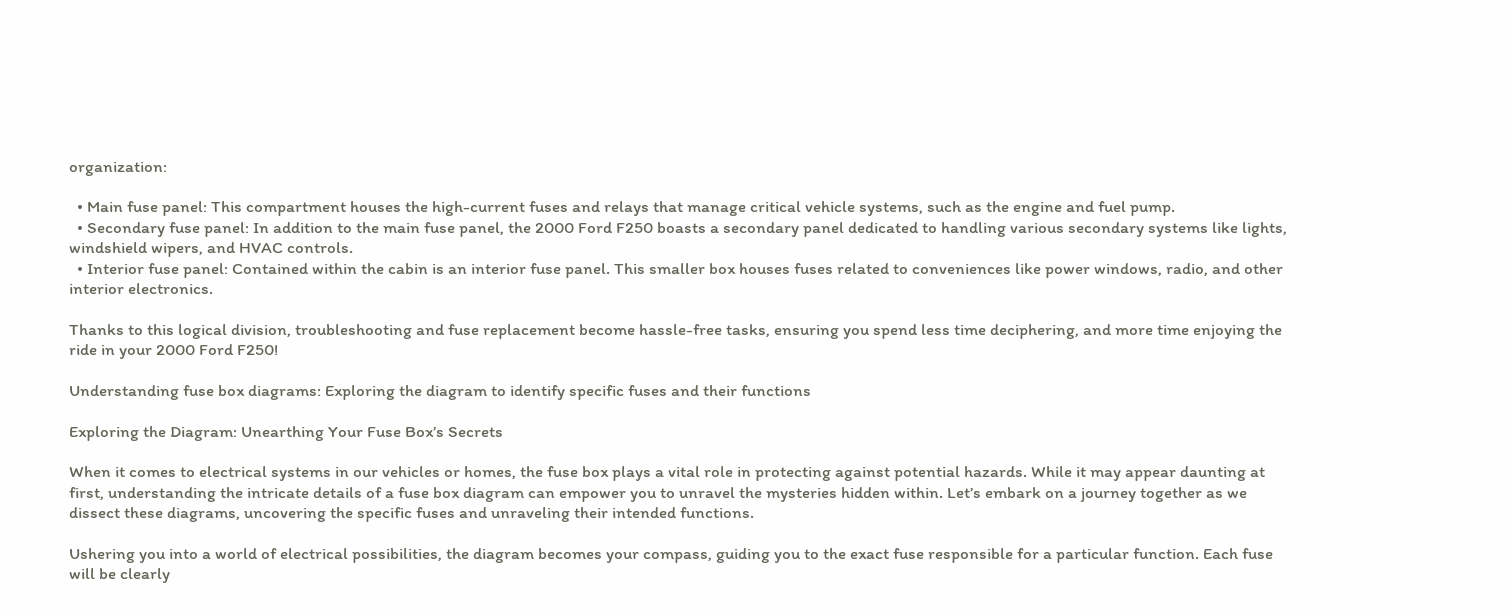organization:

  • Main fuse panel: This compartment houses the high-current fuses and relays that manage critical vehicle systems, such as the engine and fuel pump.
  • Secondary fuse panel: In addition to the main fuse panel, the 2000 Ford F250 boasts a secondary panel dedicated to handling various secondary systems like lights, windshield wipers, and HVAC controls.
  • Interior fuse panel: Contained within the cabin is an interior fuse panel. This smaller box houses fuses related to conveniences like power windows, radio, and other interior electronics.

Thanks to this logical division, troubleshooting and fuse replacement become hassle-free tasks, ensuring you spend less time deciphering, and more time enjoying the ride in your 2000 Ford F250!

Understanding fuse box diagrams: Exploring the diagram to identify specific fuses and their functions

Exploring the Diagram: Unearthing Your Fuse Box’s Secrets

When it comes to electrical systems in our vehicles or homes, the fuse box plays a vital role in protecting against potential hazards. While it may appear daunting at first, understanding the intricate details of a fuse box diagram can empower you to unravel the mysteries hidden within. Let’s embark on a journey together as we dissect these diagrams, uncovering the specific fuses and unraveling their intended functions.

Ushering you into a world of electrical possibilities, the diagram becomes your compass, guiding you to the exact fuse responsible for a particular function. Each fuse will be clearly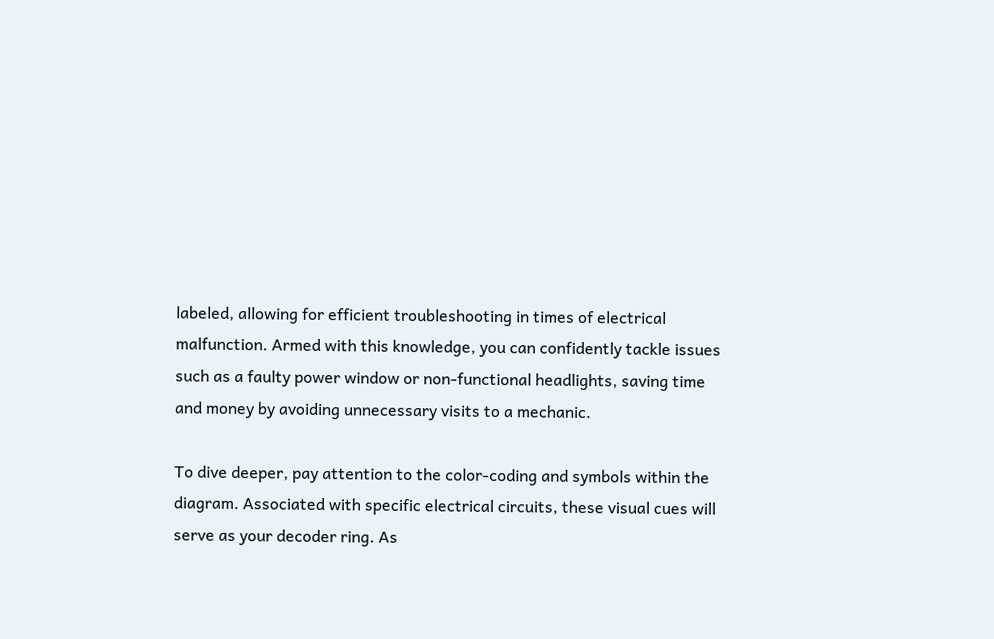labeled, allowing for efficient troubleshooting in times of electrical malfunction. Armed with this knowledge, you can confidently tackle issues such as a faulty power window or non-functional headlights, saving time and money by avoiding unnecessary visits to a mechanic.

To dive deeper, pay attention to the color-coding and symbols within the diagram. Associated with specific electrical circuits, these visual cues will serve as your decoder ring. As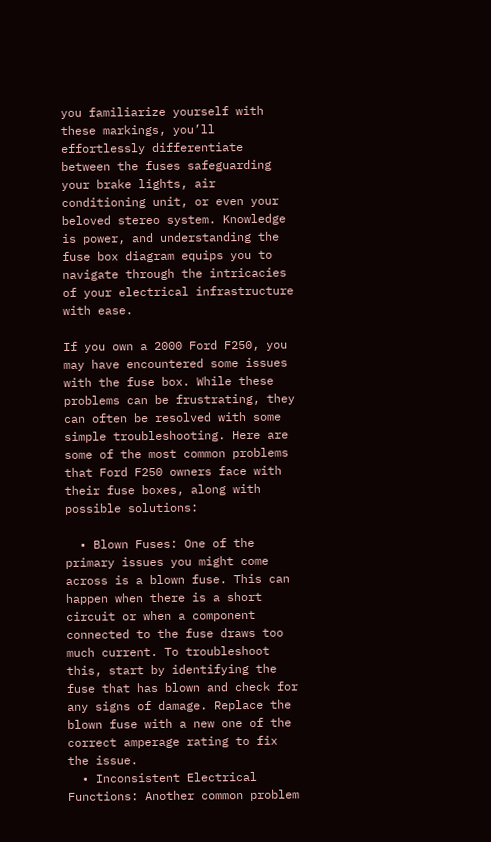you familiarize yourself with these markings, you’ll effortlessly differentiate between the fuses safeguarding your brake lights, air conditioning unit, or even your beloved stereo system. Knowledge is power, and understanding the fuse box diagram equips you to navigate through the intricacies of your electrical infrastructure with ease.

If you own a 2000 Ford F250, you may have encountered some issues with the fuse box. While these problems can be frustrating, they can often be resolved with some simple troubleshooting. Here are some of the most common problems that Ford F250 owners face with their fuse boxes, along with possible solutions:

  • Blown Fuses: One of the primary issues you might come across is a blown fuse. This can happen when there is a short circuit or when a component connected to the fuse draws too much current. To troubleshoot this, start by identifying the fuse that has blown and check for any signs of damage. Replace the blown fuse with a new one of the correct amperage rating to fix the issue.
  • Inconsistent Electrical Functions: Another common problem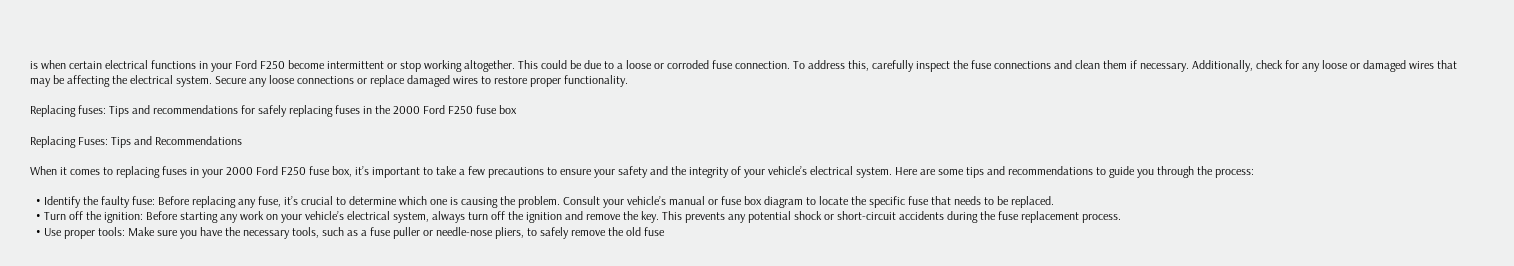is when certain electrical functions in your Ford F250 become intermittent or stop working altogether. This could be due to a loose or corroded fuse connection. To address this, carefully inspect the fuse connections and clean them if necessary. Additionally, check for any loose or damaged wires that may be affecting the electrical system. Secure any loose connections or replace damaged wires to restore proper functionality.

Replacing fuses: Tips and recommendations for safely replacing fuses in the 2000 Ford F250 fuse box

Replacing Fuses: Tips and Recommendations

When it comes to replacing fuses in your 2000 Ford F250 fuse box, it’s important to take a few precautions to ensure your safety and the integrity of your vehicle’s electrical system. Here are some tips and recommendations to guide you through the process:

  • Identify the faulty fuse: Before replacing any fuse, it’s crucial to determine which one is causing the problem. Consult your vehicle’s manual or fuse box diagram to locate the specific fuse that needs to be replaced.
  • Turn off the ignition: Before starting any work on your vehicle’s electrical system, always turn off the ignition and remove the key. This prevents any potential shock or short-circuit accidents during the fuse replacement process.
  • Use proper tools: Make sure you have the necessary tools, such as a fuse puller or needle-nose pliers, to safely remove the old fuse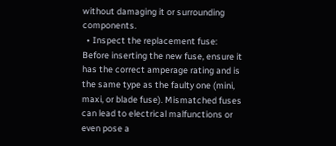without damaging it or surrounding components.
  • Inspect the replacement fuse: Before inserting the new fuse, ensure it has the correct amperage rating and is the same type as the faulty one (mini, maxi, or blade fuse). Mismatched fuses can lead to electrical malfunctions or even pose a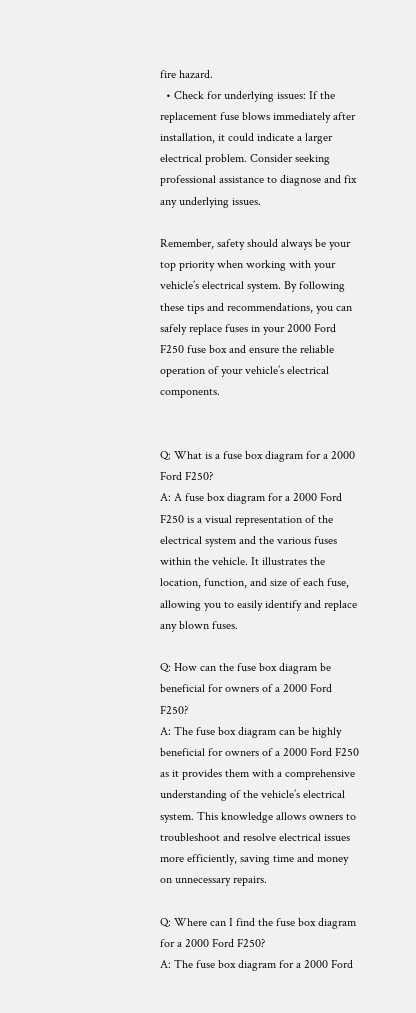fire hazard.
  • Check for underlying issues: If the replacement fuse blows immediately after installation, it could indicate a larger electrical problem. Consider seeking professional assistance to diagnose and fix any underlying issues.

Remember, safety should always be your top priority when working with your vehicle’s electrical system. By following these tips and recommendations, you can safely replace fuses in your 2000 Ford F250 fuse box and ensure the reliable operation of your vehicle’s electrical components.


Q: What is a fuse box diagram for a 2000 Ford F250?
A: A fuse box diagram for a 2000 Ford F250 is a visual representation of the electrical system and the various fuses within the vehicle. It illustrates the location, function, and size of each fuse, allowing you to easily identify and replace any blown fuses.

Q: How can the fuse box diagram be beneficial for owners of a 2000 Ford F250?
A: The fuse box diagram can be highly beneficial for owners of a 2000 Ford F250 as it provides them with a comprehensive understanding of the vehicle’s electrical system. This knowledge allows owners to troubleshoot and resolve electrical issues more efficiently, saving time and money on unnecessary repairs.

Q: Where can I find the fuse box diagram for a 2000 Ford F250?
A: The fuse box diagram for a 2000 Ford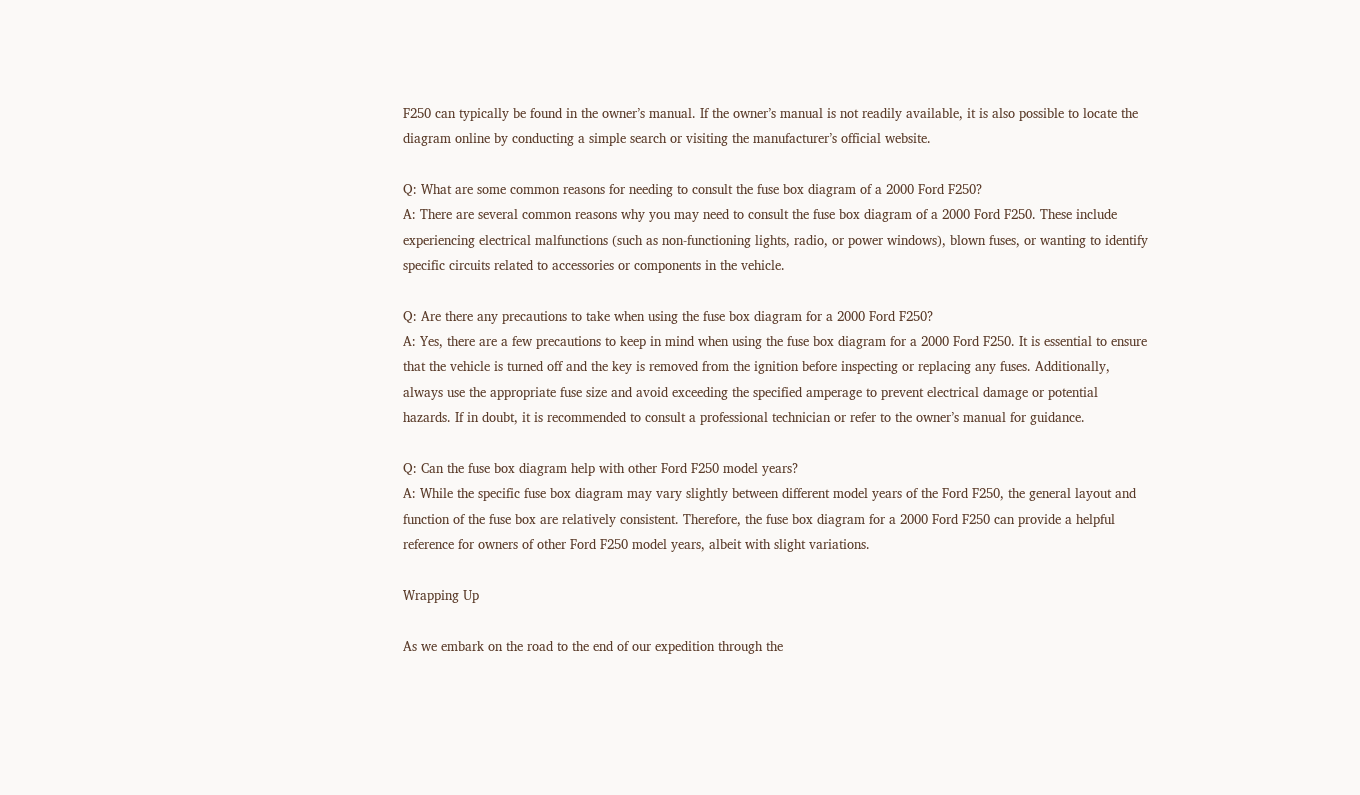F250 can typically be found in the owner’s manual. If the owner’s manual is not readily available, it is also possible to locate the diagram online by conducting a simple search or visiting the manufacturer’s official website.

Q: What are some common reasons for needing to consult the fuse box diagram of a 2000 Ford F250?
A: There are several common reasons why you may need to consult the fuse box diagram of a 2000 Ford F250. These include experiencing electrical malfunctions (such as non-functioning lights, radio, or power windows), blown fuses, or wanting to identify specific circuits related to accessories or components in the vehicle.

Q: Are there any precautions to take when using the fuse box diagram for a 2000 Ford F250?
A: Yes, there are a few precautions to keep in mind when using the fuse box diagram for a 2000 Ford F250. It is essential to ensure that the vehicle is turned off and the key is removed from the ignition before inspecting or replacing any fuses. Additionally, always use the appropriate fuse size and avoid exceeding the specified amperage to prevent electrical damage or potential hazards. If in doubt, it is recommended to consult a professional technician or refer to the owner’s manual for guidance.

Q: Can the fuse box diagram help with other Ford F250 model years?
A: While the specific fuse box diagram may vary slightly between different model years of the Ford F250, the general layout and function of the fuse box are relatively consistent. Therefore, the fuse box diagram for a 2000 Ford F250 can provide a helpful reference for owners of other Ford F250 model years, albeit with slight variations.

Wrapping Up

As we embark on the road to the end of our expedition through the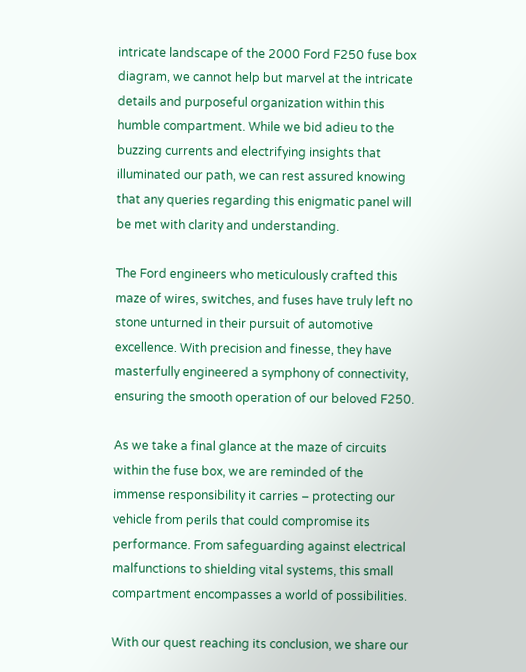intricate landscape of the 2000 Ford F250 fuse box diagram, we cannot help but marvel at the intricate details and purposeful organization within this humble compartment. While we bid adieu to the buzzing currents and electrifying insights that illuminated our path, we can rest assured knowing that any queries regarding this enigmatic panel will be met with clarity and understanding.

The Ford engineers who meticulously crafted this maze of wires, switches, and fuses have truly left no stone unturned in their pursuit of automotive excellence. With precision and finesse, they have masterfully engineered a symphony of connectivity, ensuring the smooth operation of our beloved F250.

As we take a final glance at the maze of circuits within the fuse box, we are reminded of the immense responsibility it carries – protecting our vehicle from perils that could compromise its performance. From safeguarding against electrical malfunctions to shielding vital systems, this small compartment encompasses a world of possibilities.

With our quest reaching its conclusion, we share our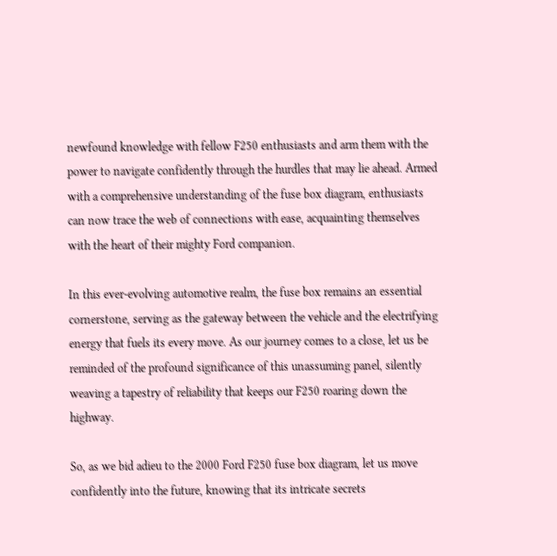newfound knowledge with fellow F250 enthusiasts and arm them with the power to navigate confidently through the hurdles that may lie ahead. Armed with a comprehensive understanding of the fuse box diagram, enthusiasts can now trace the web of connections with ease, acquainting themselves with the heart of their mighty Ford companion.

In this ever-evolving automotive realm, the fuse box remains an essential cornerstone, serving as the gateway between the vehicle and the electrifying energy that fuels its every move. As our journey comes to a close, let us be reminded of the profound significance of this unassuming panel, silently weaving a tapestry of reliability that keeps our F250 roaring down the highway.

So, as we bid adieu to the 2000 Ford F250 fuse box diagram, let us move confidently into the future, knowing that its intricate secrets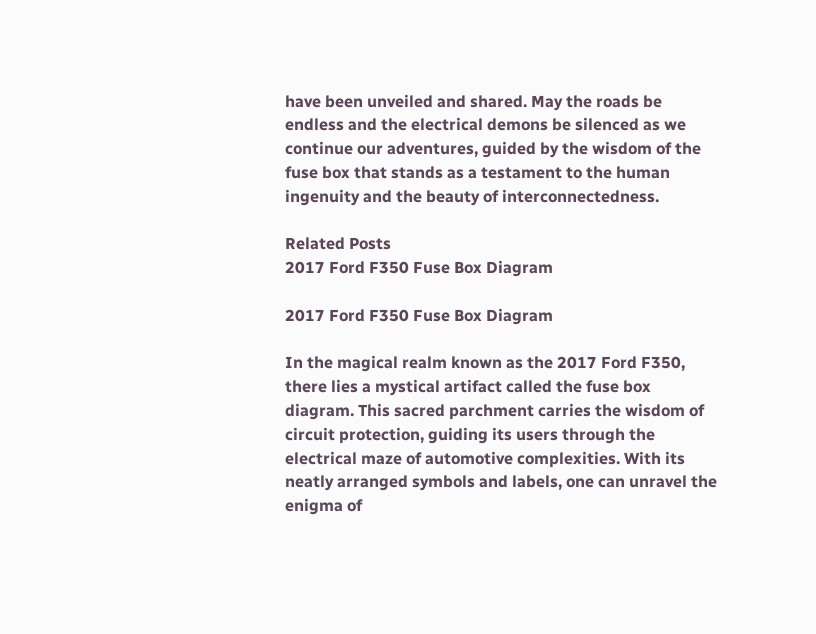have been unveiled and shared. May the roads be endless and the electrical demons be silenced as we continue our adventures, guided by the wisdom of the fuse box that stands as a testament to the human ingenuity and the beauty of interconnectedness.

Related Posts
2017 Ford F350 Fuse Box Diagram

2017 Ford F350 Fuse Box Diagram

In the magical realm known as the 2017 Ford F350, there lies a mystical artifact called the fuse box diagram. This sacred parchment carries the wisdom of circuit protection, guiding its users through the electrical maze of automotive complexities. With its neatly arranged symbols and labels, one can unravel the enigma of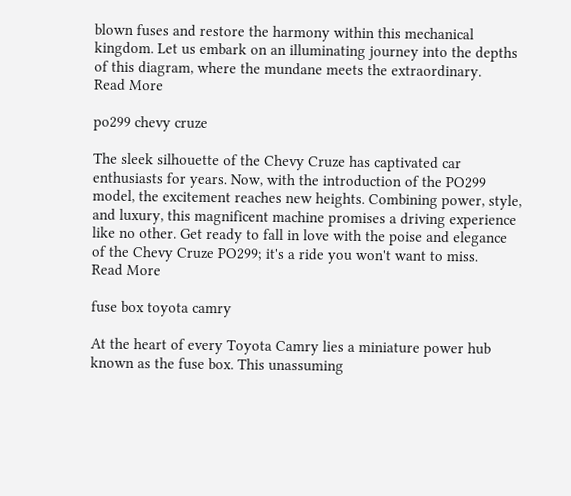blown fuses and restore the harmony within this mechanical kingdom. Let us embark on an illuminating journey into the depths of this diagram, where the mundane meets the extraordinary.
Read More

po299 chevy cruze

The sleek silhouette of the Chevy Cruze has captivated car enthusiasts for years. Now, with the introduction of the PO299 model, the excitement reaches new heights. Combining power, style, and luxury, this magnificent machine promises a driving experience like no other. Get ready to fall in love with the poise and elegance of the Chevy Cruze PO299; it's a ride you won't want to miss.
Read More

fuse box toyota camry

At the heart of every Toyota Camry lies a miniature power hub known as the fuse box. This unassuming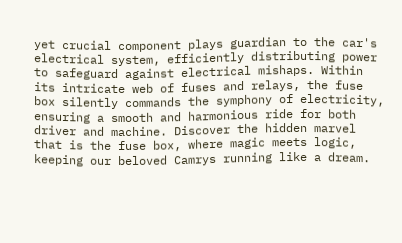yet crucial component plays guardian to the car's electrical system, efficiently distributing power to safeguard against electrical mishaps. Within its intricate web of fuses and relays, the fuse box silently commands the symphony of electricity, ensuring a smooth and harmonious ride for both driver and machine. Discover the hidden marvel that is the fuse box, where magic meets logic, keeping our beloved Camrys running like a dream.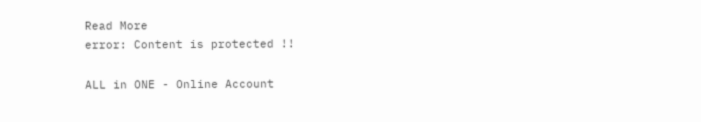Read More
error: Content is protected !!

ALL in ONE - Online Account